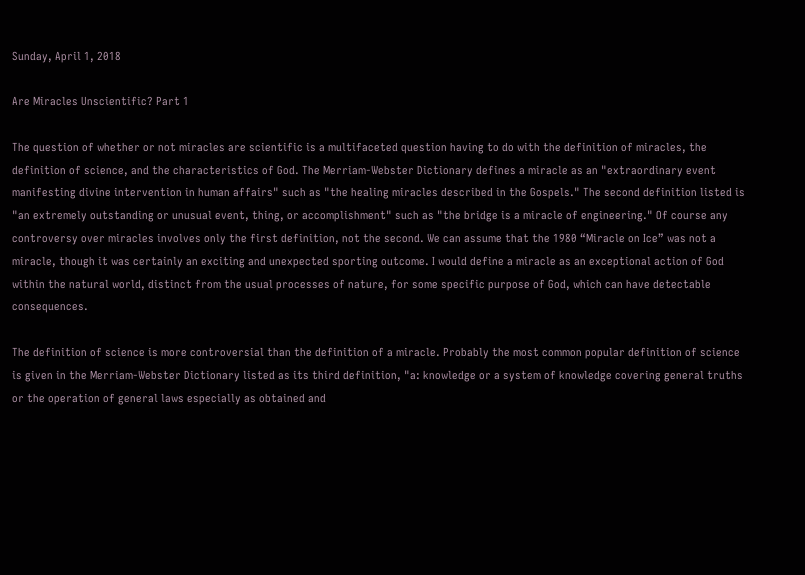Sunday, April 1, 2018

Are Miracles Unscientific? Part 1

The question of whether or not miracles are scientific is a multifaceted question having to do with the definition of miracles, the definition of science, and the characteristics of God. The Merriam-Webster Dictionary defines a miracle as an "extraordinary event manifesting divine intervention in human affairs" such as "the healing miracles described in the Gospels." The second definition listed is "an extremely outstanding or unusual event, thing, or accomplishment" such as "the bridge is a miracle of engineering." Of course any controversy over miracles involves only the first definition, not the second. We can assume that the 1980 “Miracle on Ice” was not a miracle, though it was certainly an exciting and unexpected sporting outcome. I would define a miracle as an exceptional action of God within the natural world, distinct from the usual processes of nature, for some specific purpose of God, which can have detectable consequences.

The definition of science is more controversial than the definition of a miracle. Probably the most common popular definition of science is given in the Merriam-Webster Dictionary listed as its third definition, "a: knowledge or a system of knowledge covering general truths or the operation of general laws especially as obtained and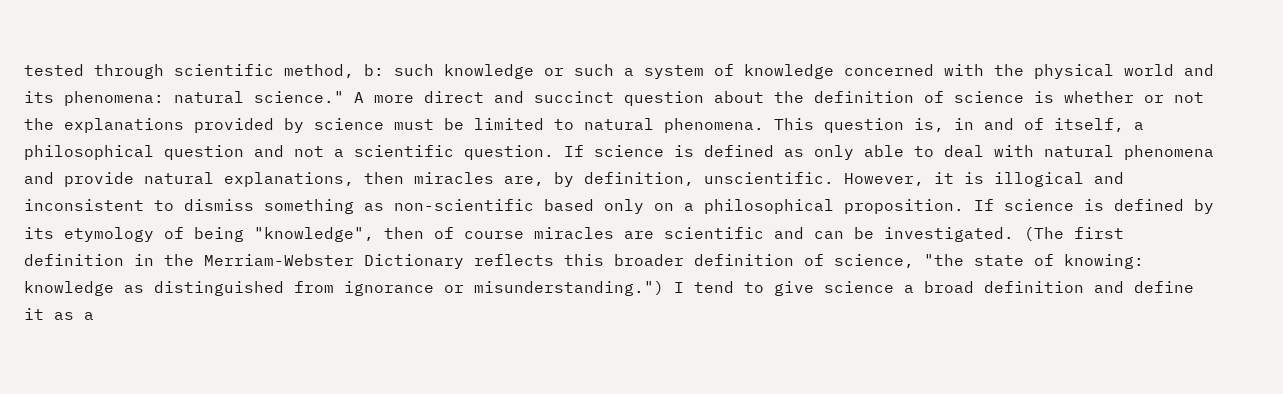tested through scientific method, b: such knowledge or such a system of knowledge concerned with the physical world and its phenomena: natural science." A more direct and succinct question about the definition of science is whether or not the explanations provided by science must be limited to natural phenomena. This question is, in and of itself, a philosophical question and not a scientific question. If science is defined as only able to deal with natural phenomena and provide natural explanations, then miracles are, by definition, unscientific. However, it is illogical and inconsistent to dismiss something as non-scientific based only on a philosophical proposition. If science is defined by its etymology of being "knowledge", then of course miracles are scientific and can be investigated. (The first definition in the Merriam-Webster Dictionary reflects this broader definition of science, "the state of knowing: knowledge as distinguished from ignorance or misunderstanding.") I tend to give science a broad definition and define it as a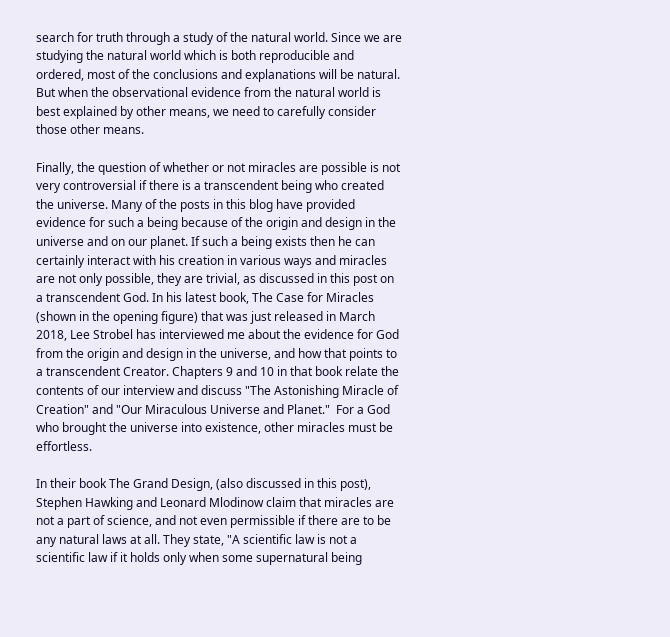search for truth through a study of the natural world. Since we are studying the natural world which is both reproducible and ordered, most of the conclusions and explanations will be natural. But when the observational evidence from the natural world is best explained by other means, we need to carefully consider those other means.

Finally, the question of whether or not miracles are possible is not very controversial if there is a transcendent being who created the universe. Many of the posts in this blog have provided evidence for such a being because of the origin and design in the universe and on our planet. If such a being exists then he can certainly interact with his creation in various ways and miracles are not only possible, they are trivial, as discussed in this post on a transcendent God. In his latest book, The Case for Miracles (shown in the opening figure) that was just released in March 2018, Lee Strobel has interviewed me about the evidence for God from the origin and design in the universe, and how that points to a transcendent Creator. Chapters 9 and 10 in that book relate the contents of our interview and discuss "The Astonishing Miracle of Creation" and "Our Miraculous Universe and Planet."  For a God who brought the universe into existence, other miracles must be effortless.

In their book The Grand Design, (also discussed in this post), Stephen Hawking and Leonard Mlodinow claim that miracles are not a part of science, and not even permissible if there are to be any natural laws at all. They state, "A scientific law is not a scientific law if it holds only when some supernatural being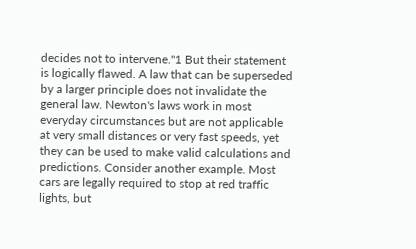decides not to intervene."1 But their statement is logically flawed. A law that can be superseded by a larger principle does not invalidate the general law. Newton's laws work in most everyday circumstances but are not applicable at very small distances or very fast speeds, yet they can be used to make valid calculations and predictions. Consider another example. Most cars are legally required to stop at red traffic lights, but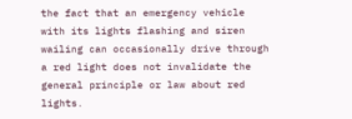the fact that an emergency vehicle with its lights flashing and siren wailing can occasionally drive through a red light does not invalidate the general principle or law about red lights.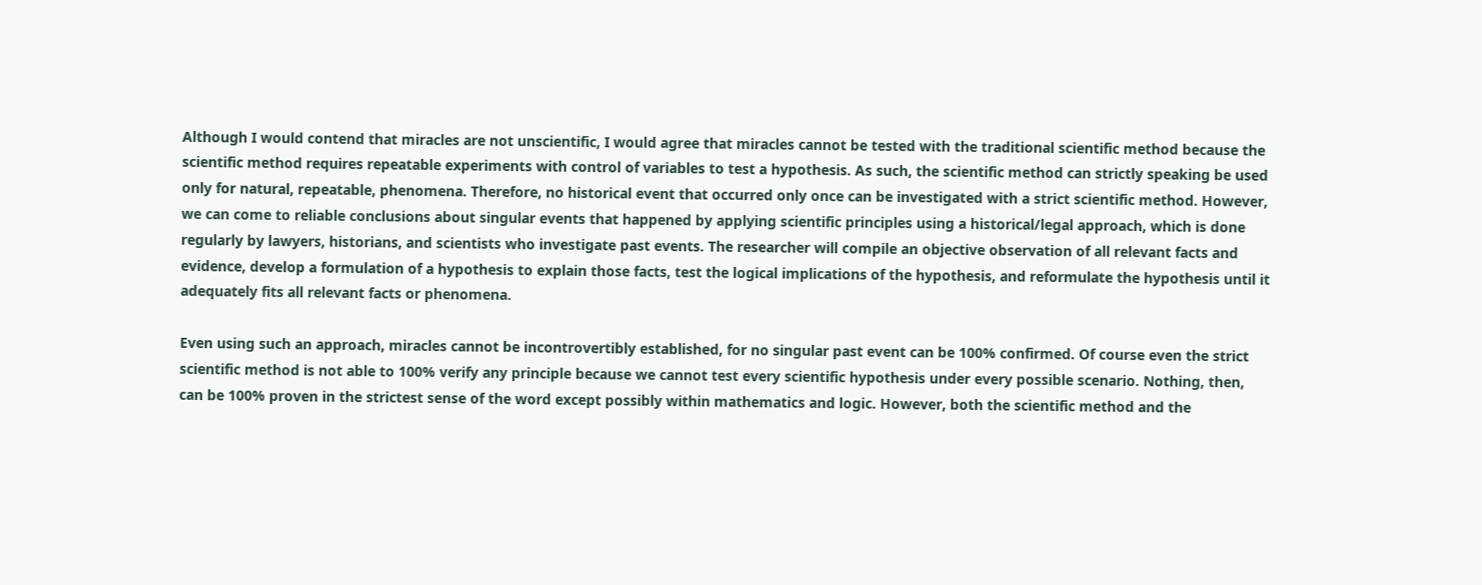Although I would contend that miracles are not unscientific, I would agree that miracles cannot be tested with the traditional scientific method because the scientific method requires repeatable experiments with control of variables to test a hypothesis. As such, the scientific method can strictly speaking be used only for natural, repeatable, phenomena. Therefore, no historical event that occurred only once can be investigated with a strict scientific method. However, we can come to reliable conclusions about singular events that happened by applying scientific principles using a historical/legal approach, which is done regularly by lawyers, historians, and scientists who investigate past events. The researcher will compile an objective observation of all relevant facts and evidence, develop a formulation of a hypothesis to explain those facts, test the logical implications of the hypothesis, and reformulate the hypothesis until it adequately fits all relevant facts or phenomena.

Even using such an approach, miracles cannot be incontrovertibly established, for no singular past event can be 100% confirmed. Of course even the strict scientific method is not able to 100% verify any principle because we cannot test every scientific hypothesis under every possible scenario. Nothing, then, can be 100% proven in the strictest sense of the word except possibly within mathematics and logic. However, both the scientific method and the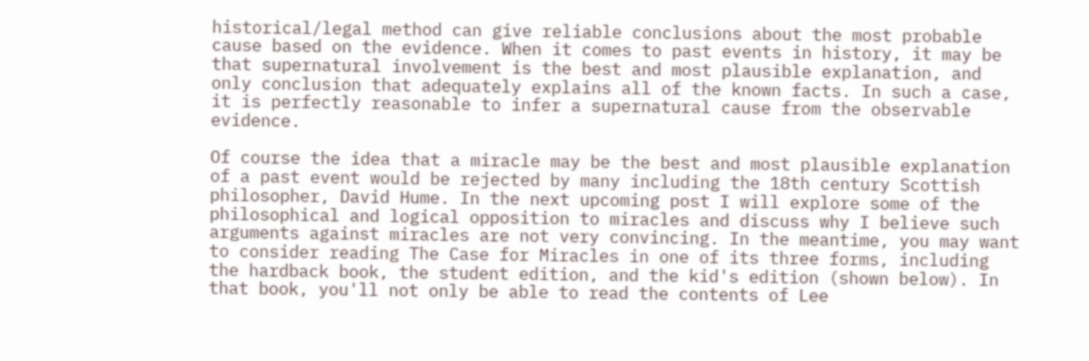historical/legal method can give reliable conclusions about the most probable cause based on the evidence. When it comes to past events in history, it may be that supernatural involvement is the best and most plausible explanation, and only conclusion that adequately explains all of the known facts. In such a case, it is perfectly reasonable to infer a supernatural cause from the observable evidence.

Of course the idea that a miracle may be the best and most plausible explanation of a past event would be rejected by many including the 18th century Scottish philosopher, David Hume. In the next upcoming post I will explore some of the philosophical and logical opposition to miracles and discuss why I believe such arguments against miracles are not very convincing. In the meantime, you may want to consider reading The Case for Miracles in one of its three forms, including the hardback book, the student edition, and the kid's edition (shown below). In that book, you'll not only be able to read the contents of Lee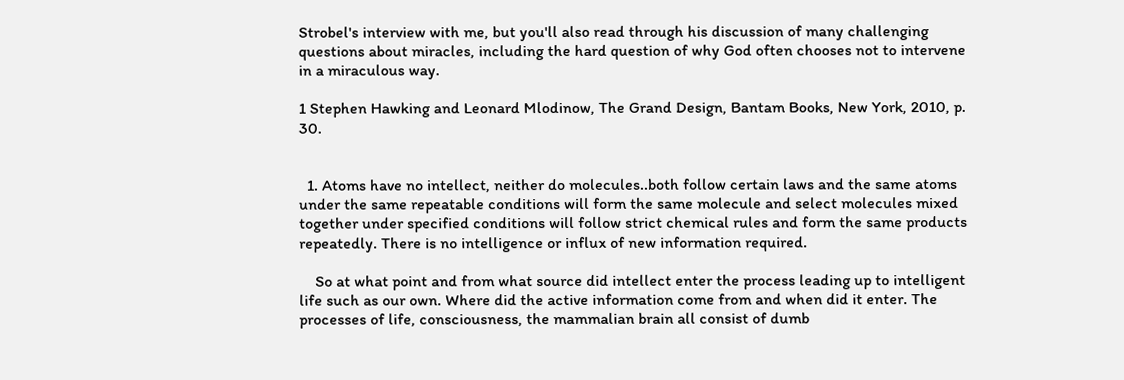Strobel's interview with me, but you'll also read through his discussion of many challenging questions about miracles, including the hard question of why God often chooses not to intervene in a miraculous way.

1 Stephen Hawking and Leonard Mlodinow, The Grand Design, Bantam Books, New York, 2010, p. 30.


  1. Atoms have no intellect, neither do molecules..both follow certain laws and the same atoms under the same repeatable conditions will form the same molecule and select molecules mixed together under specified conditions will follow strict chemical rules and form the same products repeatedly. There is no intelligence or influx of new information required.

    So at what point and from what source did intellect enter the process leading up to intelligent life such as our own. Where did the active information come from and when did it enter. The processes of life, consciousness, the mammalian brain all consist of dumb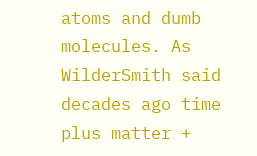atoms and dumb molecules. As WilderSmith said decades ago time plus matter +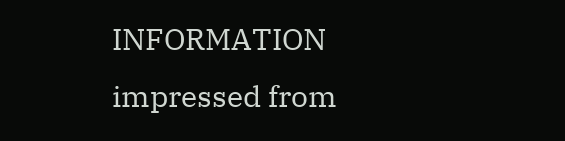INFORMATION impressed from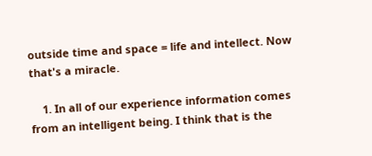outside time and space = life and intellect. Now that's a miracle.

    1. In all of our experience information comes from an intelligent being. I think that is the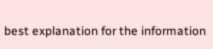best explanation for the information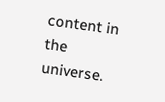content in the universe.